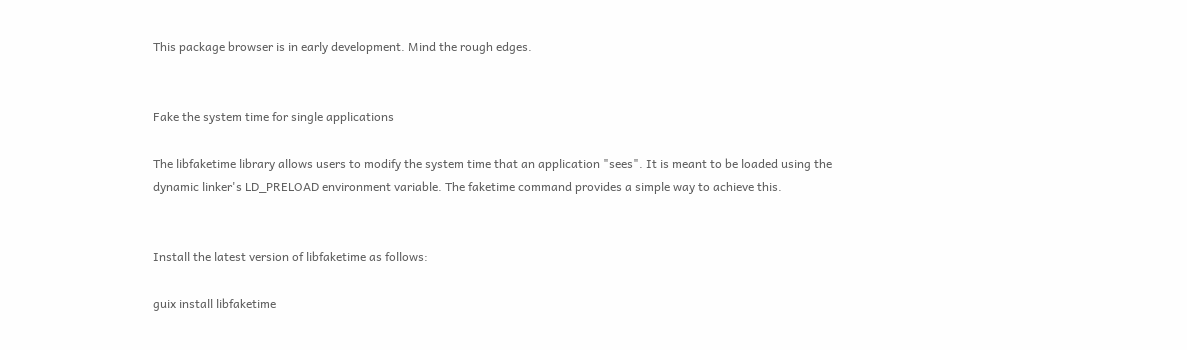This package browser is in early development. Mind the rough edges.


Fake the system time for single applications

The libfaketime library allows users to modify the system time that an application "sees". It is meant to be loaded using the dynamic linker's LD_PRELOAD environment variable. The faketime command provides a simple way to achieve this.


Install the latest version of libfaketime as follows:

guix install libfaketime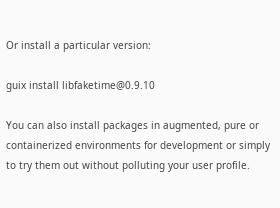Or install a particular version:

guix install libfaketime@0.9.10

You can also install packages in augmented, pure or containerized environments for development or simply to try them out without polluting your user profile.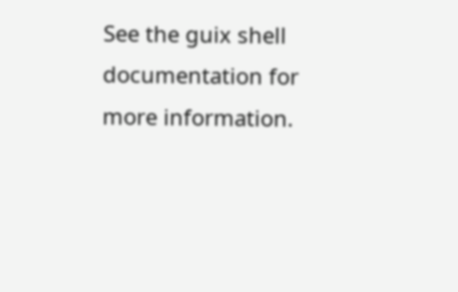See the guix shell documentation for more information.